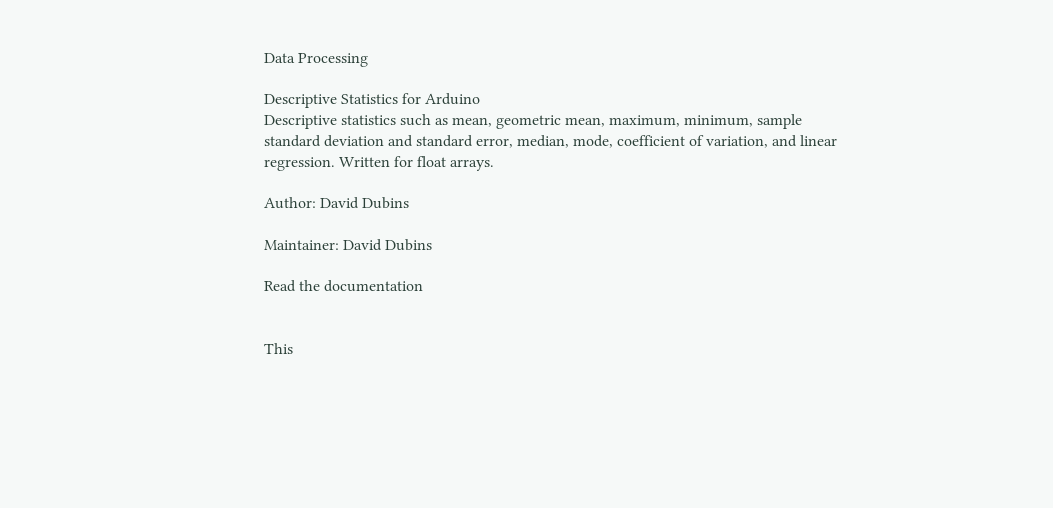Data Processing

Descriptive Statistics for Arduino
Descriptive statistics such as mean, geometric mean, maximum, minimum, sample standard deviation and standard error, median, mode, coefficient of variation, and linear regression. Written for float arrays.

Author: David Dubins

Maintainer: David Dubins

Read the documentation


This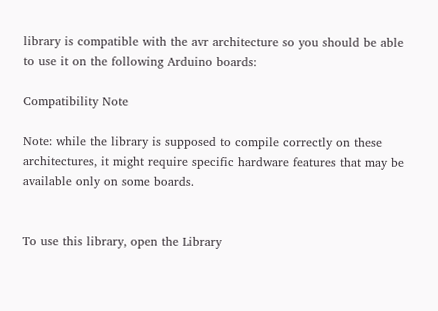library is compatible with the avr architecture so you should be able to use it on the following Arduino boards:

Compatibility Note

Note: while the library is supposed to compile correctly on these architectures, it might require specific hardware features that may be available only on some boards.


To use this library, open the Library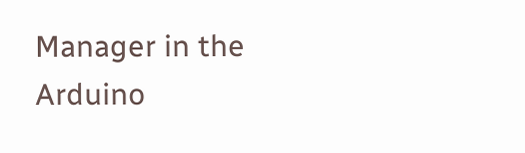Manager in the Arduino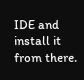IDE and install it from there.